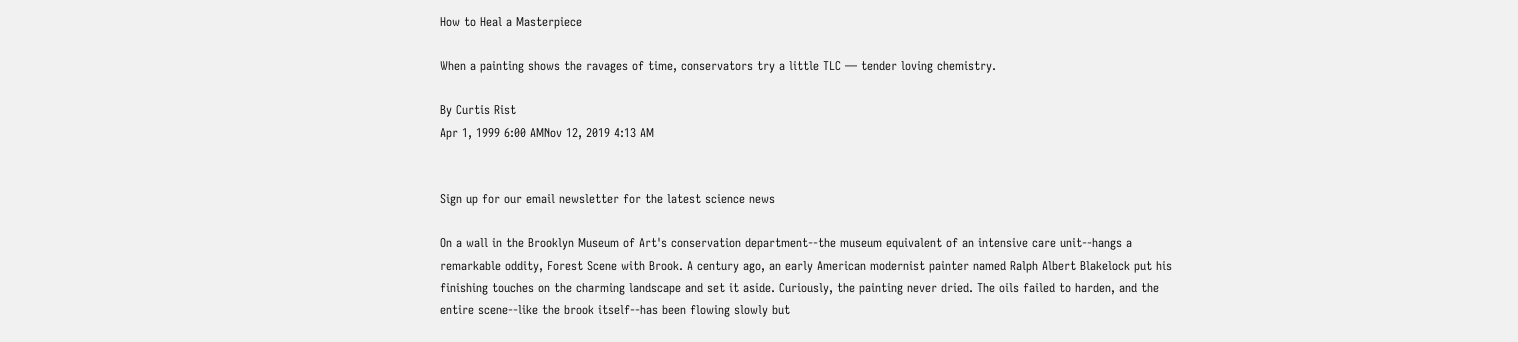How to Heal a Masterpiece

When a painting shows the ravages of time, conservators try a little TLC — tender loving chemistry.

By Curtis Rist
Apr 1, 1999 6:00 AMNov 12, 2019 4:13 AM


Sign up for our email newsletter for the latest science news

On a wall in the Brooklyn Museum of Art's conservation department--the museum equivalent of an intensive care unit--hangs a remarkable oddity, Forest Scene with Brook. A century ago, an early American modernist painter named Ralph Albert Blakelock put his finishing touches on the charming landscape and set it aside. Curiously, the painting never dried. The oils failed to harden, and the entire scene--like the brook itself--has been flowing slowly but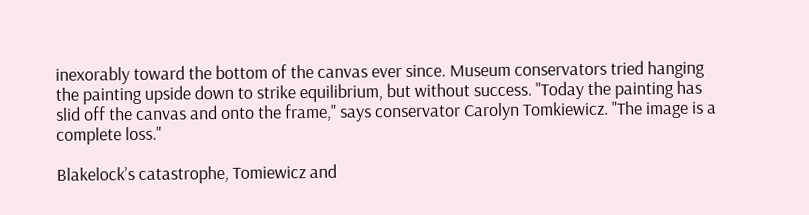inexorably toward the bottom of the canvas ever since. Museum conservators tried hanging the painting upside down to strike equilibrium, but without success. "Today the painting has slid off the canvas and onto the frame," says conservator Carolyn Tomkiewicz. "The image is a complete loss."

Blakelock’s catastrophe, Tomiewicz and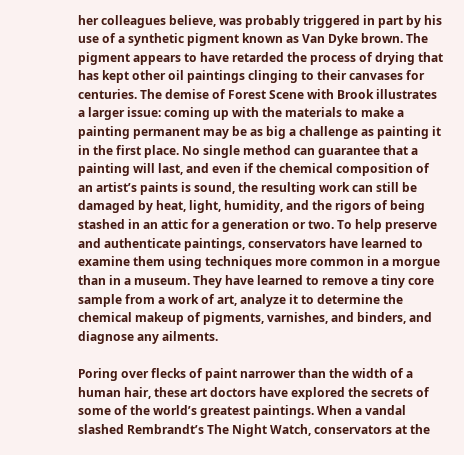her colleagues believe, was probably triggered in part by his use of a synthetic pigment known as Van Dyke brown. The pigment appears to have retarded the process of drying that has kept other oil paintings clinging to their canvases for centuries. The demise of Forest Scene with Brook illustrates a larger issue: coming up with the materials to make a painting permanent may be as big a challenge as painting it in the first place. No single method can guarantee that a painting will last, and even if the chemical composition of an artist’s paints is sound, the resulting work can still be damaged by heat, light, humidity, and the rigors of being stashed in an attic for a generation or two. To help preserve and authenticate paintings, conservators have learned to examine them using techniques more common in a morgue than in a museum. They have learned to remove a tiny core sample from a work of art, analyze it to determine the chemical makeup of pigments, varnishes, and binders, and diagnose any ailments.

Poring over flecks of paint narrower than the width of a human hair, these art doctors have explored the secrets of some of the world’s greatest paintings. When a vandal slashed Rembrandt’s The Night Watch, conservators at the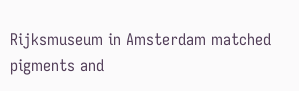Rijksmuseum in Amsterdam matched pigments and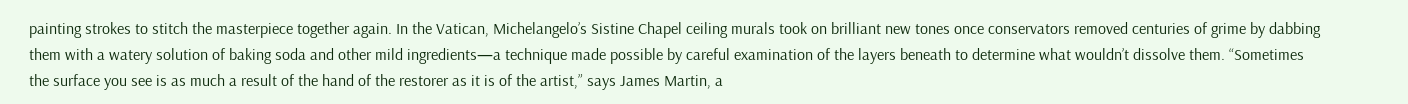painting strokes to stitch the masterpiece together again. In the Vatican, Michelangelo’s Sistine Chapel ceiling murals took on brilliant new tones once conservators removed centuries of grime by dabbing them with a watery solution of baking soda and other mild ingredients—a technique made possible by careful examination of the layers beneath to determine what wouldn’t dissolve them. “Sometimes the surface you see is as much a result of the hand of the restorer as it is of the artist,” says James Martin, a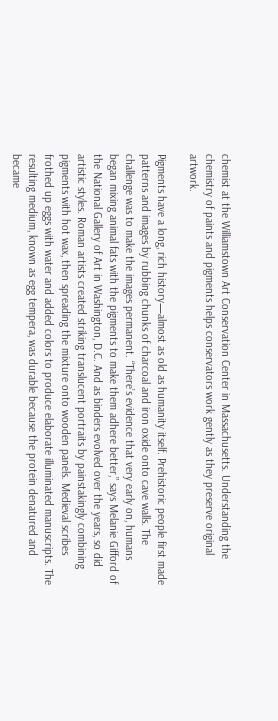chemist at the Williamstown Art Conservation Center in Massachusetts. Understanding the chemistry of paints and pigments helps conservators work gently as they preserve original artwork.

Pigments have a long, rich history—almost as old as humanity itself. Prehistoric people first made patterns and images by rubbing chunks of charcoal and iron oxide onto cave walls. The challenge was to make the images permanent. “There’s evidence that very early on, humans began mixing animal fats with the pigments to make them adhere better,” says Melanie Gifford of the National Gallery of Art in Washington, D.C. And as binders evolved over the years, so did artistic styles. Roman artists created striking translucent portraits by painstakingly combining pigments with hot wax, then spreading the mixture onto wooden panels. Medieval scribes frothed up eggs with water and added colors to produce elaborate illuminated manuscripts. The resulting medium, known as egg tempera, was durable because the protein denatured and became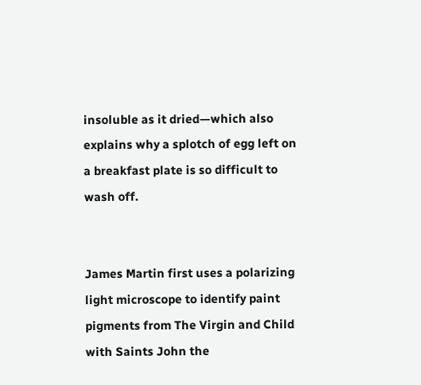insoluble as it dried—which also explains why a splotch of egg left on a breakfast plate is so difficult to wash off.


James Martin first uses a polarizing light microscope to identify paint pigments from The Virgin and Child with Saints John the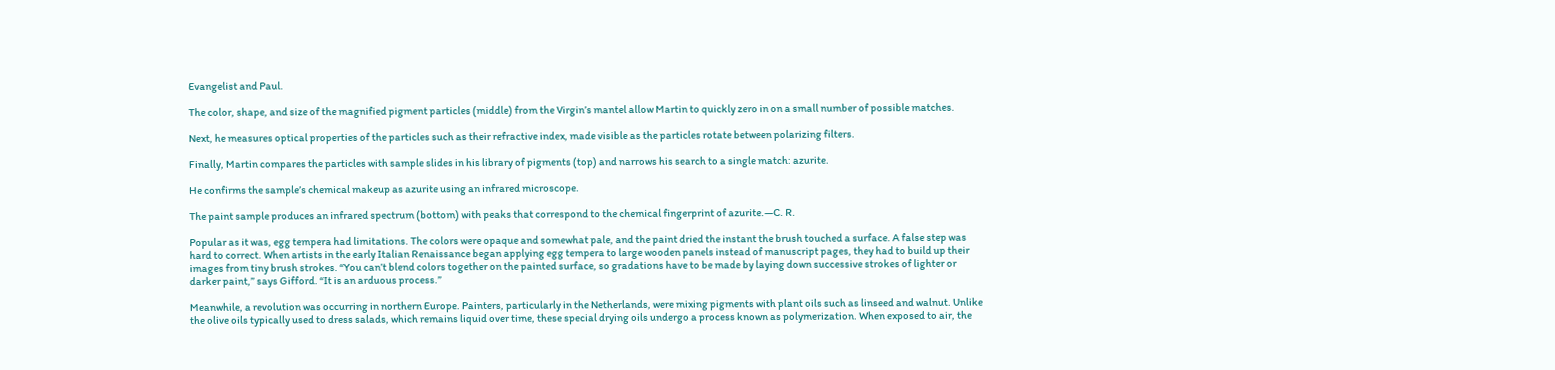Evangelist and Paul.

The color, shape, and size of the magnified pigment particles (middle) from the Virgin’s mantel allow Martin to quickly zero in on a small number of possible matches.

Next, he measures optical properties of the particles such as their refractive index, made visible as the particles rotate between polarizing filters.

Finally, Martin compares the particles with sample slides in his library of pigments (top) and narrows his search to a single match: azurite.

He confirms the sample’s chemical makeup as azurite using an infrared microscope.

The paint sample produces an infrared spectrum (bottom) with peaks that correspond to the chemical fingerprint of azurite.—C. R.

Popular as it was, egg tempera had limitations. The colors were opaque and somewhat pale, and the paint dried the instant the brush touched a surface. A false step was hard to correct. When artists in the early Italian Renaissance began applying egg tempera to large wooden panels instead of manuscript pages, they had to build up their images from tiny brush strokes. “You can’t blend colors together on the painted surface, so gradations have to be made by laying down successive strokes of lighter or darker paint,” says Gifford. “It is an arduous process.”

Meanwhile, a revolution was occurring in northern Europe. Painters, particularly in the Netherlands, were mixing pigments with plant oils such as linseed and walnut. Unlike the olive oils typically used to dress salads, which remains liquid over time, these special drying oils undergo a process known as polymerization. When exposed to air, the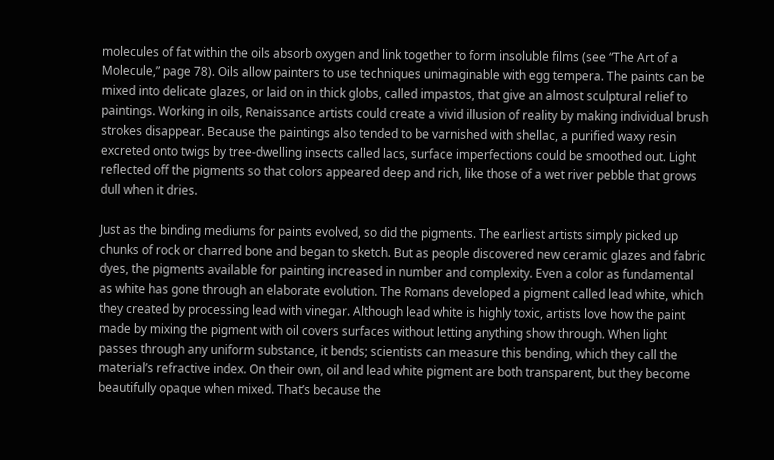molecules of fat within the oils absorb oxygen and link together to form insoluble films (see “The Art of a Molecule,” page 78). Oils allow painters to use techniques unimaginable with egg tempera. The paints can be mixed into delicate glazes, or laid on in thick globs, called impastos, that give an almost sculptural relief to paintings. Working in oils, Renaissance artists could create a vivid illusion of reality by making individual brush strokes disappear. Because the paintings also tended to be varnished with shellac, a purified waxy resin excreted onto twigs by tree-dwelling insects called lacs, surface imperfections could be smoothed out. Light reflected off the pigments so that colors appeared deep and rich, like those of a wet river pebble that grows dull when it dries.

Just as the binding mediums for paints evolved, so did the pigments. The earliest artists simply picked up chunks of rock or charred bone and began to sketch. But as people discovered new ceramic glazes and fabric dyes, the pigments available for painting increased in number and complexity. Even a color as fundamental as white has gone through an elaborate evolution. The Romans developed a pigment called lead white, which they created by processing lead with vinegar. Although lead white is highly toxic, artists love how the paint made by mixing the pigment with oil covers surfaces without letting anything show through. When light passes through any uniform substance, it bends; scientists can measure this bending, which they call the material’s refractive index. On their own, oil and lead white pigment are both transparent, but they become beautifully opaque when mixed. That’s because the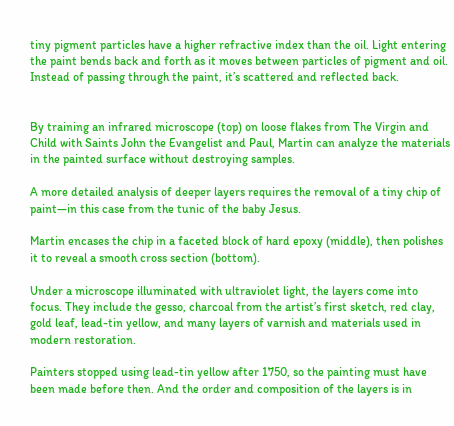tiny pigment particles have a higher refractive index than the oil. Light entering the paint bends back and forth as it moves between particles of pigment and oil. Instead of passing through the paint, it’s scattered and reflected back.


By training an infrared microscope (top) on loose flakes from The Virgin and Child with Saints John the Evangelist and Paul, Martin can analyze the materials in the painted surface without destroying samples.

A more detailed analysis of deeper layers requires the removal of a tiny chip of paint—in this case from the tunic of the baby Jesus.

Martin encases the chip in a faceted block of hard epoxy (middle), then polishes it to reveal a smooth cross section (bottom).

Under a microscope illuminated with ultraviolet light, the layers come into focus. They include the gesso, charcoal from the artist’s first sketch, red clay, gold leaf, lead-tin yellow, and many layers of varnish and materials used in modern restoration.

Painters stopped using lead-tin yellow after 1750, so the painting must have been made before then. And the order and composition of the layers is in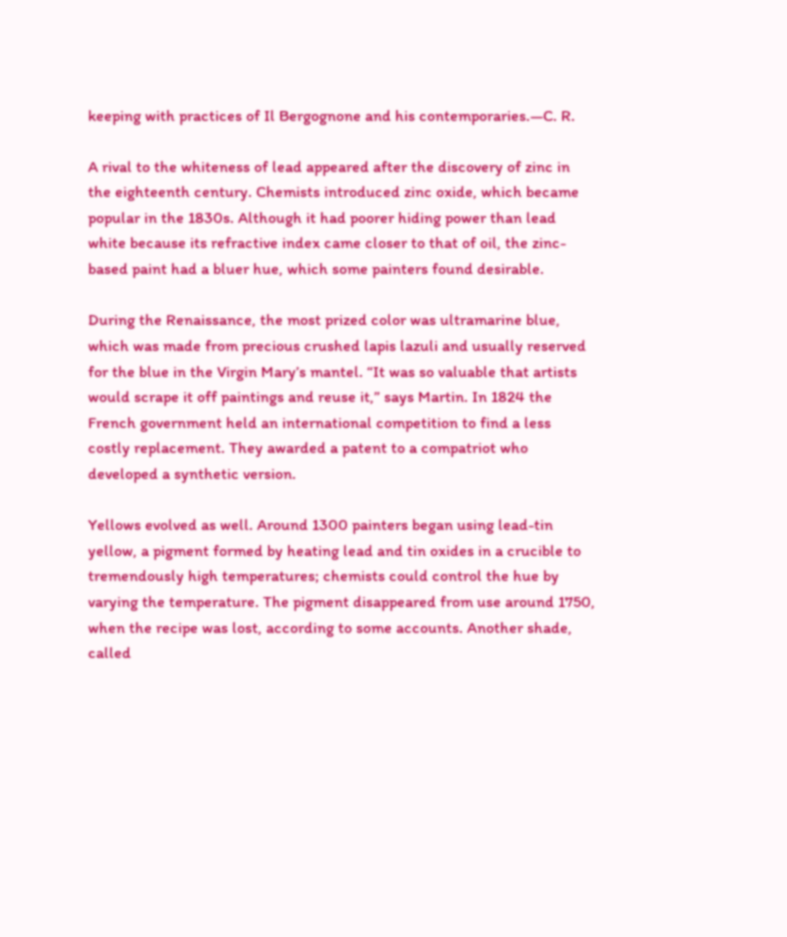keeping with practices of Il Bergognone and his contemporaries.—C. R.

A rival to the whiteness of lead appeared after the discovery of zinc in the eighteenth century. Chemists introduced zinc oxide, which became popular in the 1830s. Although it had poorer hiding power than lead white because its refractive index came closer to that of oil, the zinc-based paint had a bluer hue, which some painters found desirable.

During the Renaissance, the most prized color was ultramarine blue, which was made from precious crushed lapis lazuli and usually reserved for the blue in the Virgin Mary’s mantel. “It was so valuable that artists would scrape it off paintings and reuse it,” says Martin. In 1824 the French government held an international competition to find a less costly replacement. They awarded a patent to a compatriot who developed a synthetic version.

Yellows evolved as well. Around 1300 painters began using lead-tin yellow, a pigment formed by heating lead and tin oxides in a crucible to tremendously high temperatures; chemists could control the hue by varying the temperature. The pigment disappeared from use around 1750, when the recipe was lost, according to some accounts. Another shade, called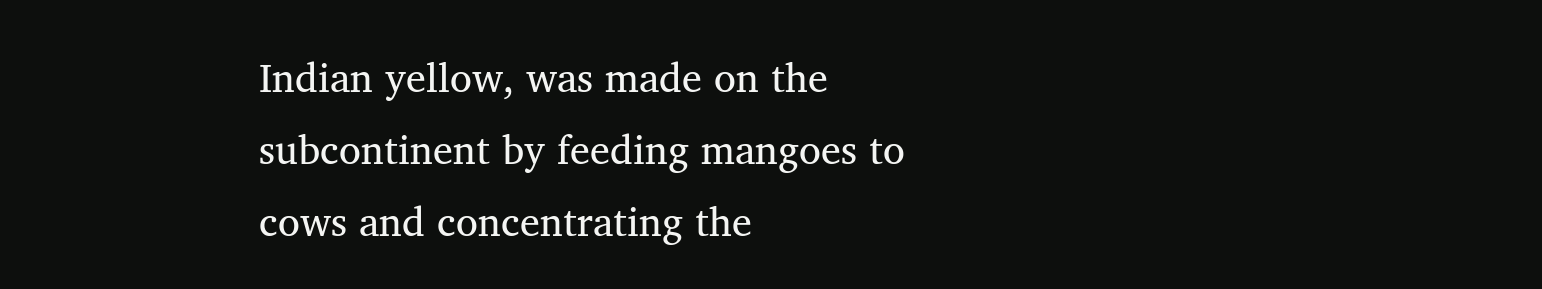Indian yellow, was made on the subcontinent by feeding mangoes to cows and concentrating the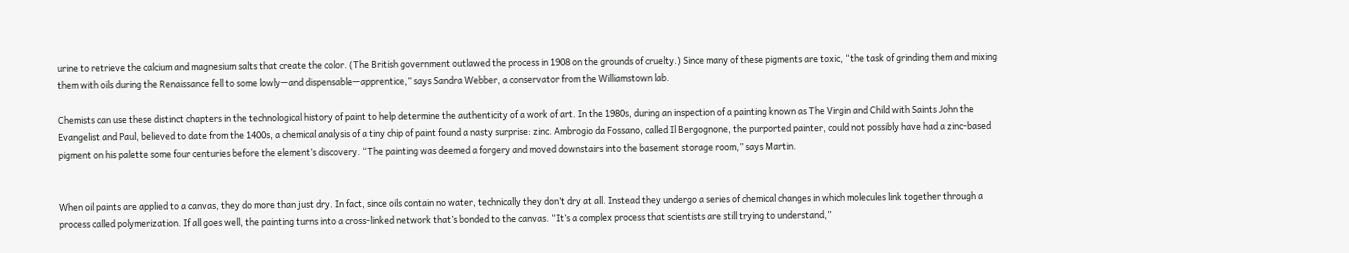urine to retrieve the calcium and magnesium salts that create the color. (The British government outlawed the process in 1908 on the grounds of cruelty.) Since many of these pigments are toxic, “the task of grinding them and mixing them with oils during the Renaissance fell to some lowly—and dispensable—apprentice,” says Sandra Webber, a conservator from the Williamstown lab.

Chemists can use these distinct chapters in the technological history of paint to help determine the authenticity of a work of art. In the 1980s, during an inspection of a painting known as The Virgin and Child with Saints John the Evangelist and Paul, believed to date from the 1400s, a chemical analysis of a tiny chip of paint found a nasty surprise: zinc. Ambrogio da Fossano, called Il Bergognone, the purported painter, could not possibly have had a zinc-based pigment on his palette some four centuries before the element’s discovery. “The painting was deemed a forgery and moved downstairs into the basement storage room,” says Martin.


When oil paints are applied to a canvas, they do more than just dry. In fact, since oils contain no water, technically they don’t dry at all. Instead they undergo a series of chemical changes in which molecules link together through a process called polymerization. If all goes well, the painting turns into a cross-linked network that’s bonded to the canvas. “It’s a complex process that scientists are still trying to understand,”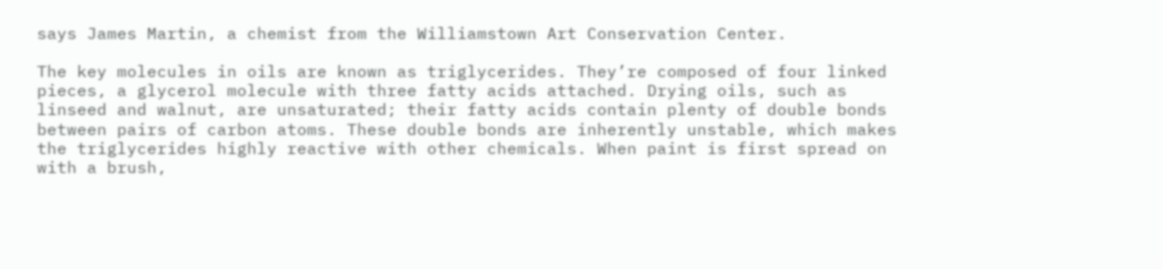says James Martin, a chemist from the Williamstown Art Conservation Center.

The key molecules in oils are known as triglycerides. They’re composed of four linked pieces, a glycerol molecule with three fatty acids attached. Drying oils, such as linseed and walnut, are unsaturated; their fatty acids contain plenty of double bonds between pairs of carbon atoms. These double bonds are inherently unstable, which makes the triglycerides highly reactive with other chemicals. When paint is first spread on with a brush,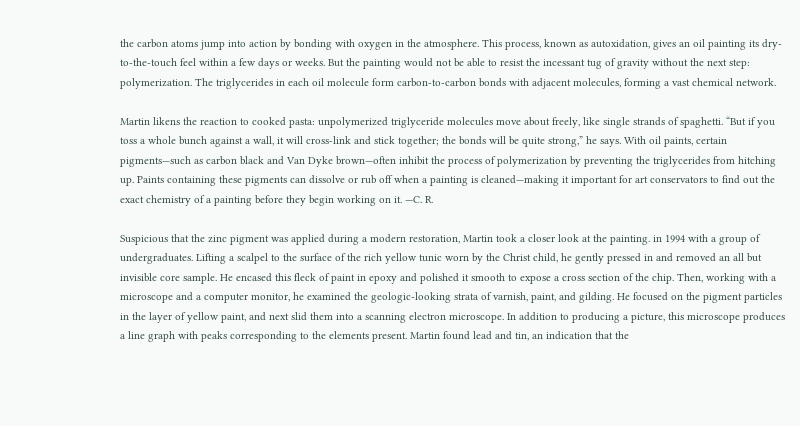the carbon atoms jump into action by bonding with oxygen in the atmosphere. This process, known as autoxidation, gives an oil painting its dry-to-the-touch feel within a few days or weeks. But the painting would not be able to resist the incessant tug of gravity without the next step: polymerization. The triglycerides in each oil molecule form carbon-to-carbon bonds with adjacent molecules, forming a vast chemical network.

Martin likens the reaction to cooked pasta: unpolymerized triglyceride molecules move about freely, like single strands of spaghetti. “But if you toss a whole bunch against a wall, it will cross-link and stick together; the bonds will be quite strong,” he says. With oil paints, certain pigments—such as carbon black and Van Dyke brown—often inhibit the process of polymerization by preventing the triglycerides from hitching up. Paints containing these pigments can dissolve or rub off when a painting is cleaned—making it important for art conservators to find out the exact chemistry of a painting before they begin working on it. —C. R.

Suspicious that the zinc pigment was applied during a modern restoration, Martin took a closer look at the painting. in 1994 with a group of undergraduates. Lifting a scalpel to the surface of the rich yellow tunic worn by the Christ child, he gently pressed in and removed an all but invisible core sample. He encased this fleck of paint in epoxy and polished it smooth to expose a cross section of the chip. Then, working with a microscope and a computer monitor, he examined the geologic-looking strata of varnish, paint, and gilding. He focused on the pigment particles in the layer of yellow paint, and next slid them into a scanning electron microscope. In addition to producing a picture, this microscope produces a line graph with peaks corresponding to the elements present. Martin found lead and tin, an indication that the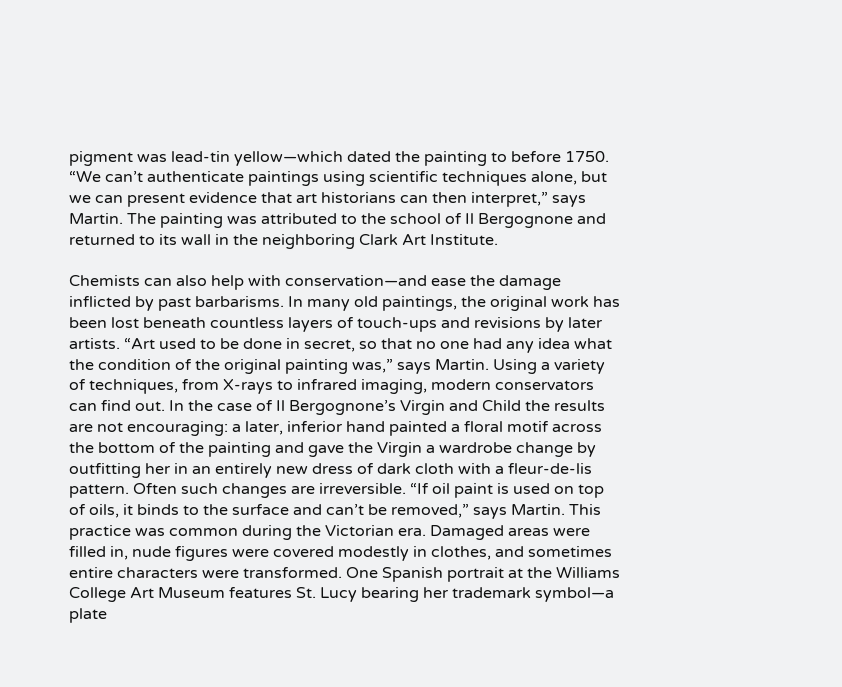pigment was lead-tin yellow—which dated the painting to before 1750. “We can’t authenticate paintings using scientific techniques alone, but we can present evidence that art historians can then interpret,” says Martin. The painting was attributed to the school of Il Bergognone and returned to its wall in the neighboring Clark Art Institute.

Chemists can also help with conservation—and ease the damage inflicted by past barbarisms. In many old paintings, the original work has been lost beneath countless layers of touch-ups and revisions by later artists. “Art used to be done in secret, so that no one had any idea what the condition of the original painting was,” says Martin. Using a variety of techniques, from X-rays to infrared imaging, modern conservators can find out. In the case of Il Bergognone’s Virgin and Child the results are not encouraging: a later, inferior hand painted a floral motif across the bottom of the painting and gave the Virgin a wardrobe change by outfitting her in an entirely new dress of dark cloth with a fleur-de-lis pattern. Often such changes are irreversible. “If oil paint is used on top of oils, it binds to the surface and can’t be removed,” says Martin. This practice was common during the Victorian era. Damaged areas were filled in, nude figures were covered modestly in clothes, and sometimes entire characters were transformed. One Spanish portrait at the Williams College Art Museum features St. Lucy bearing her trademark symbol—a plate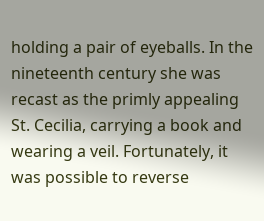holding a pair of eyeballs. In the nineteenth century she was recast as the primly appealing St. Cecilia, carrying a book and wearing a veil. Fortunately, it was possible to reverse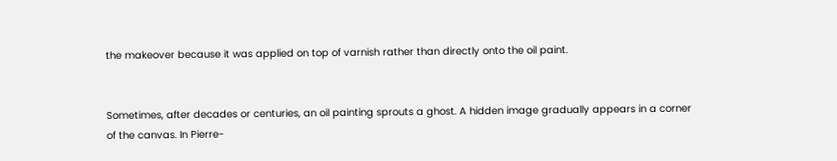the makeover because it was applied on top of varnish rather than directly onto the oil paint.


Sometimes, after decades or centuries, an oil painting sprouts a ghost. A hidden image gradually appears in a corner of the canvas. In Pierre-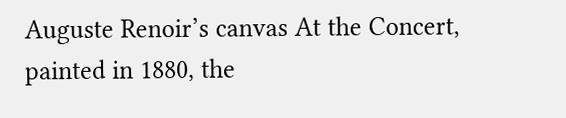Auguste Renoir’s canvas At the Concert, painted in 1880, the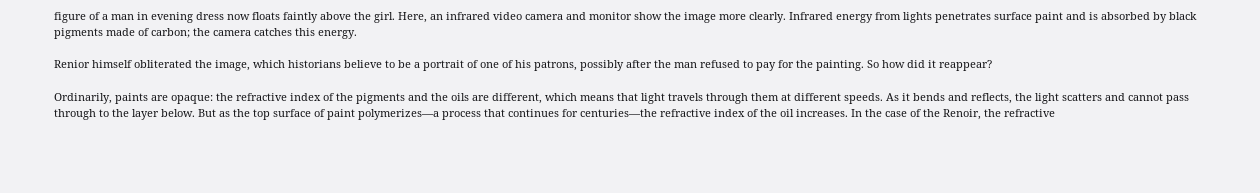figure of a man in evening dress now floats faintly above the girl. Here, an infrared video camera and monitor show the image more clearly. Infrared energy from lights penetrates surface paint and is absorbed by black pigments made of carbon; the camera catches this energy.

Renior himself obliterated the image, which historians believe to be a portrait of one of his patrons, possibly after the man refused to pay for the painting. So how did it reappear?

Ordinarily, paints are opaque: the refractive index of the pigments and the oils are different, which means that light travels through them at different speeds. As it bends and reflects, the light scatters and cannot pass through to the layer below. But as the top surface of paint polymerizes—a process that continues for centuries—the refractive index of the oil increases. In the case of the Renoir, the refractive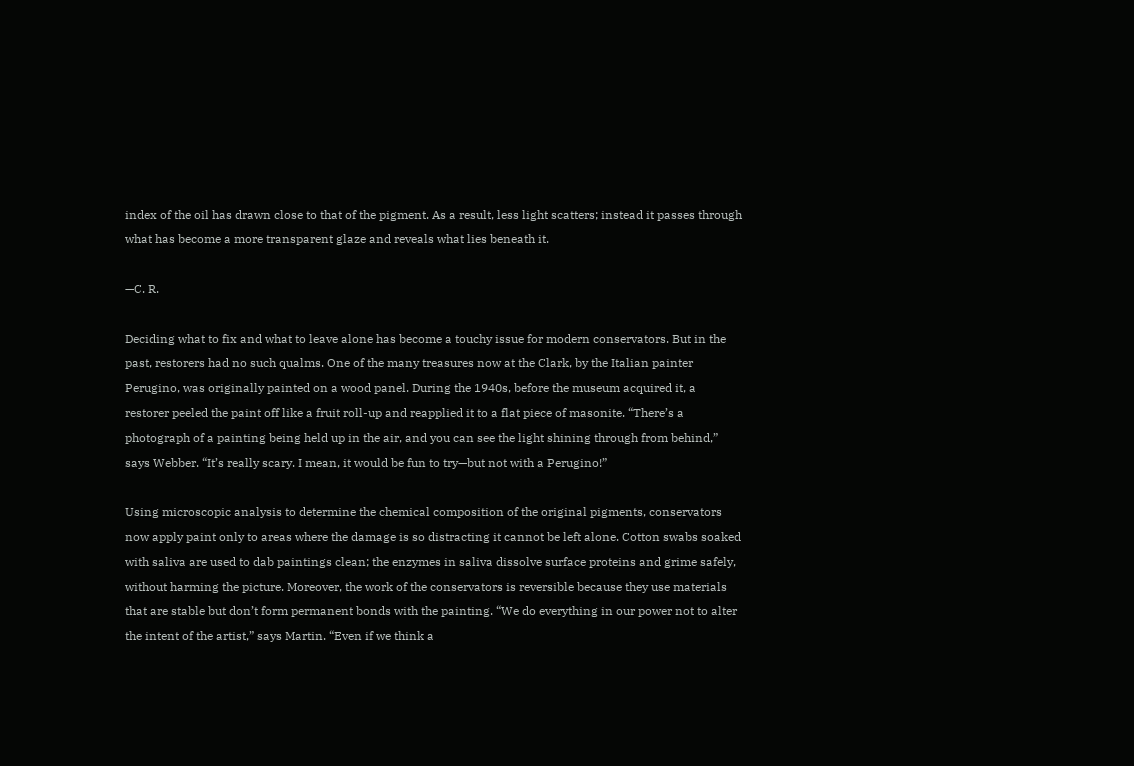index of the oil has drawn close to that of the pigment. As a result, less light scatters; instead it passes through what has become a more transparent glaze and reveals what lies beneath it.

—C. R.

Deciding what to fix and what to leave alone has become a touchy issue for modern conservators. But in the past, restorers had no such qualms. One of the many treasures now at the Clark, by the Italian painter Perugino, was originally painted on a wood panel. During the 1940s, before the museum acquired it, a restorer peeled the paint off like a fruit roll-up and reapplied it to a flat piece of masonite. “There’s a photograph of a painting being held up in the air, and you can see the light shining through from behind,” says Webber. “It’s really scary. I mean, it would be fun to try—but not with a Perugino!”

Using microscopic analysis to determine the chemical composition of the original pigments, conservators now apply paint only to areas where the damage is so distracting it cannot be left alone. Cotton swabs soaked with saliva are used to dab paintings clean; the enzymes in saliva dissolve surface proteins and grime safely, without harming the picture. Moreover, the work of the conservators is reversible because they use materials that are stable but don’t form permanent bonds with the painting. “We do everything in our power not to alter the intent of the artist,” says Martin. “Even if we think a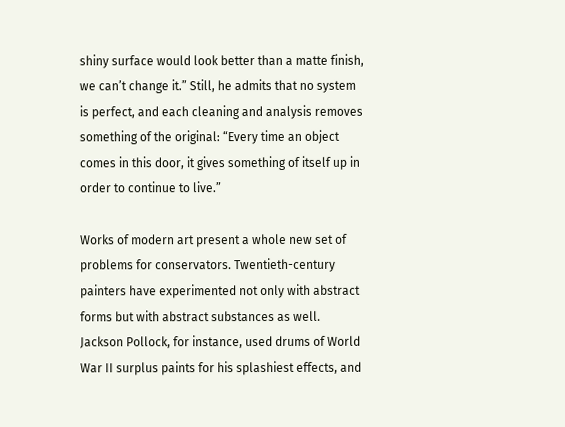shiny surface would look better than a matte finish, we can’t change it.” Still, he admits that no system is perfect, and each cleaning and analysis removes something of the original: “Every time an object comes in this door, it gives something of itself up in order to continue to live.”

Works of modern art present a whole new set of problems for conservators. Twentieth-century painters have experimented not only with abstract forms but with abstract substances as well. Jackson Pollock, for instance, used drums of World War II surplus paints for his splashiest effects, and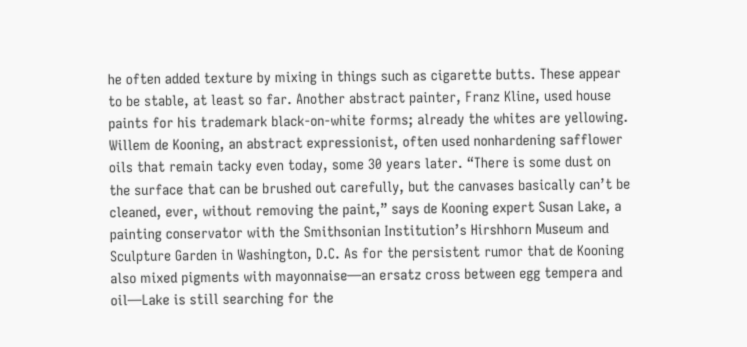he often added texture by mixing in things such as cigarette butts. These appear to be stable, at least so far. Another abstract painter, Franz Kline, used house paints for his trademark black-on-white forms; already the whites are yellowing. Willem de Kooning, an abstract expressionist, often used nonhardening safflower oils that remain tacky even today, some 30 years later. “There is some dust on the surface that can be brushed out carefully, but the canvases basically can’t be cleaned, ever, without removing the paint,” says de Kooning expert Susan Lake, a painting conservator with the Smithsonian Institution’s Hirshhorn Museum and Sculpture Garden in Washington, D.C. As for the persistent rumor that de Kooning also mixed pigments with mayonnaise—an ersatz cross between egg tempera and oil—Lake is still searching for the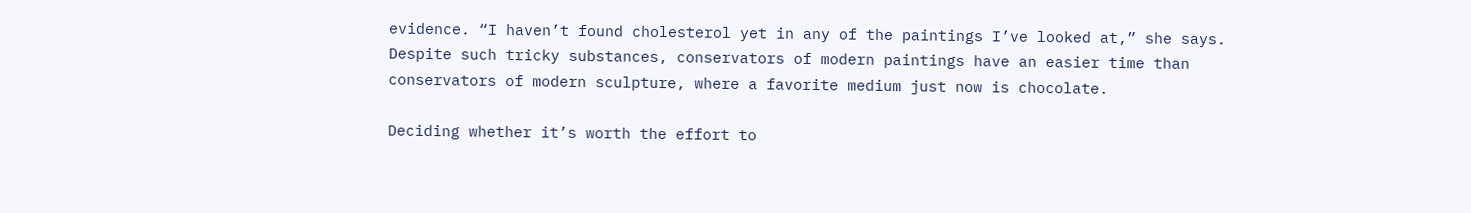evidence. “I haven’t found cholesterol yet in any of the paintings I’ve looked at,” she says. Despite such tricky substances, conservators of modern paintings have an easier time than conservators of modern sculpture, where a favorite medium just now is chocolate.

Deciding whether it’s worth the effort to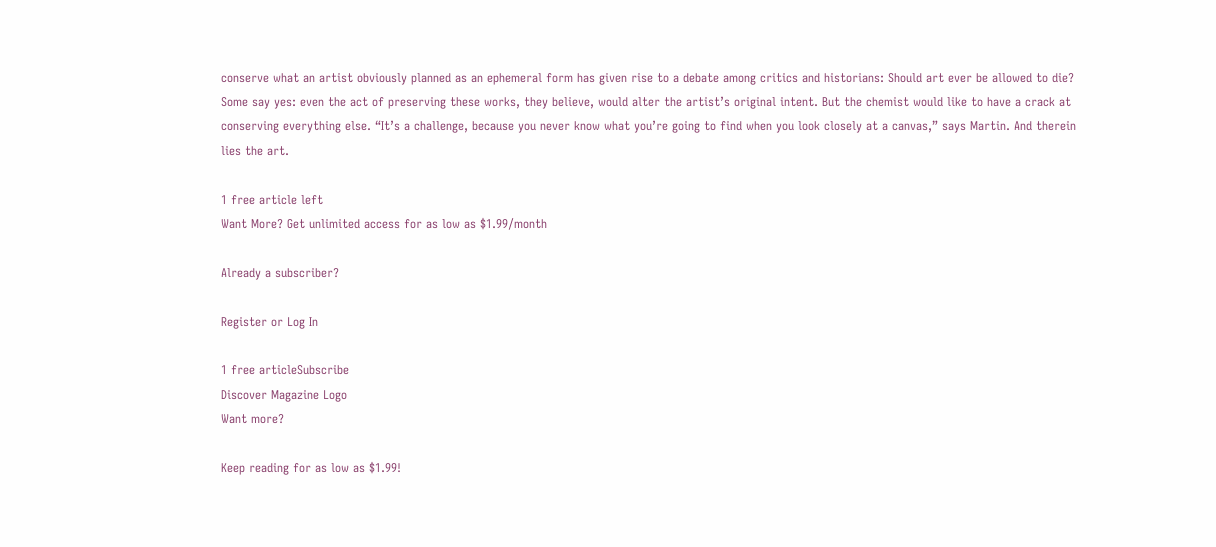conserve what an artist obviously planned as an ephemeral form has given rise to a debate among critics and historians: Should art ever be allowed to die? Some say yes: even the act of preserving these works, they believe, would alter the artist’s original intent. But the chemist would like to have a crack at conserving everything else. “It’s a challenge, because you never know what you’re going to find when you look closely at a canvas,” says Martin. And therein lies the art.

1 free article left
Want More? Get unlimited access for as low as $1.99/month

Already a subscriber?

Register or Log In

1 free articleSubscribe
Discover Magazine Logo
Want more?

Keep reading for as low as $1.99!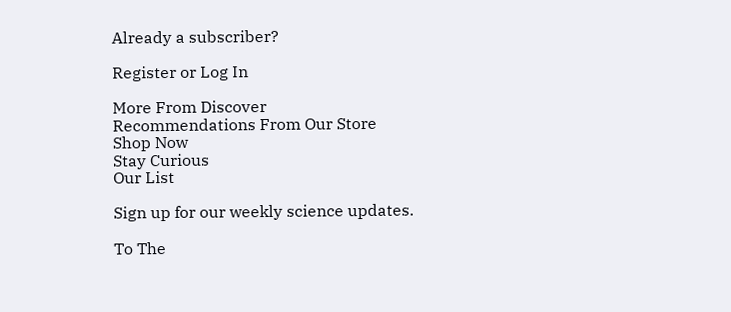Already a subscriber?

Register or Log In

More From Discover
Recommendations From Our Store
Shop Now
Stay Curious
Our List

Sign up for our weekly science updates.

To The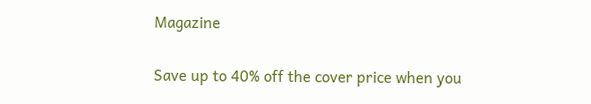Magazine

Save up to 40% off the cover price when you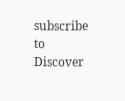subscribe to Discover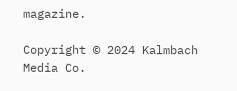magazine.

Copyright © 2024 Kalmbach Media Co.